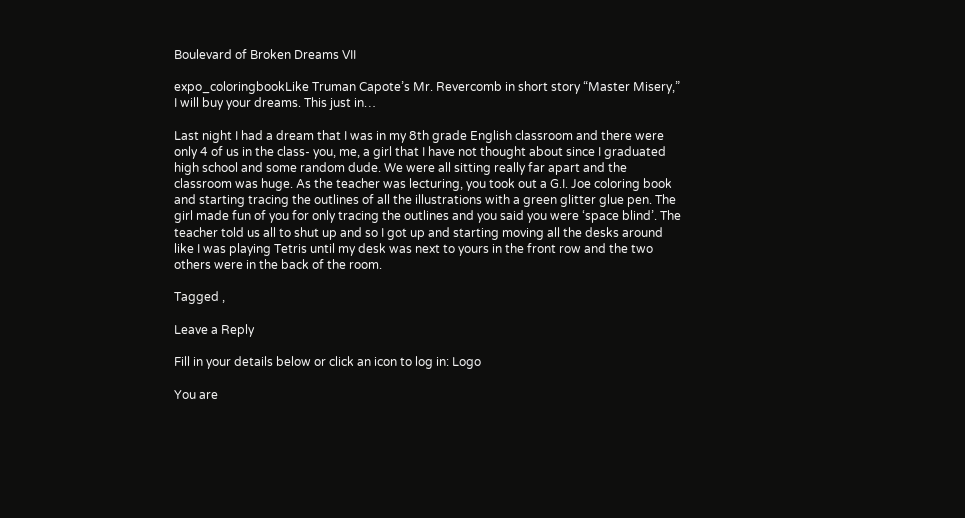Boulevard of Broken Dreams VII

expo_coloringbookLike Truman Capote’s Mr. Revercomb in short story “Master Misery,” I will buy your dreams. This just in…

Last night I had a dream that I was in my 8th grade English classroom and there were only 4 of us in the class- you, me, a girl that I have not thought about since I graduated high school and some random dude. We were all sitting really far apart and the classroom was huge. As the teacher was lecturing, you took out a G.I. Joe coloring book and starting tracing the outlines of all the illustrations with a green glitter glue pen. The girl made fun of you for only tracing the outlines and you said you were ‘space blind’. The teacher told us all to shut up and so I got up and starting moving all the desks around like I was playing Tetris until my desk was next to yours in the front row and the two others were in the back of the room.

Tagged ,

Leave a Reply

Fill in your details below or click an icon to log in: Logo

You are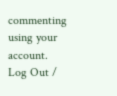commenting using your account. Log Out /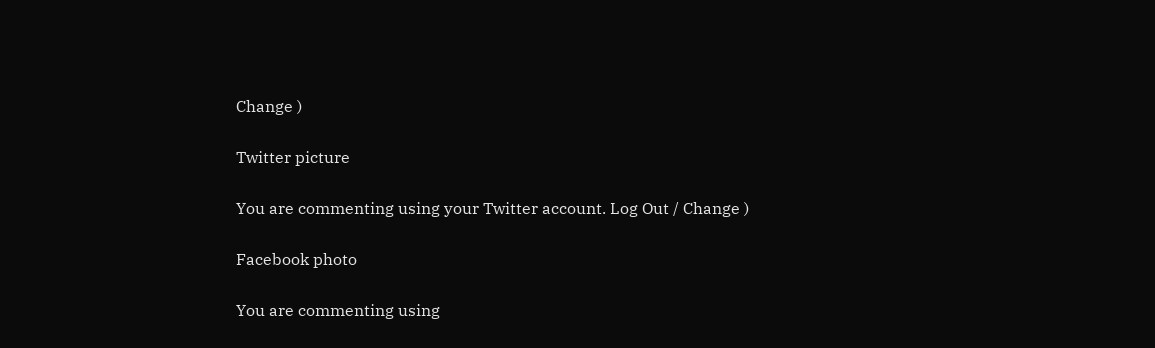Change )

Twitter picture

You are commenting using your Twitter account. Log Out / Change )

Facebook photo

You are commenting using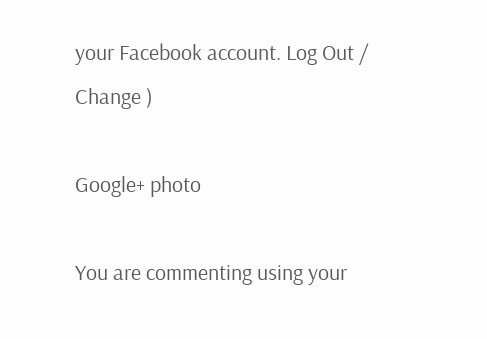your Facebook account. Log Out / Change )

Google+ photo

You are commenting using your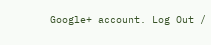Google+ account. Log Out /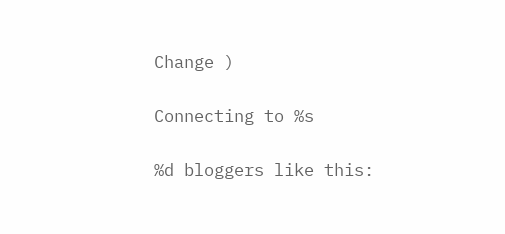Change )

Connecting to %s

%d bloggers like this: